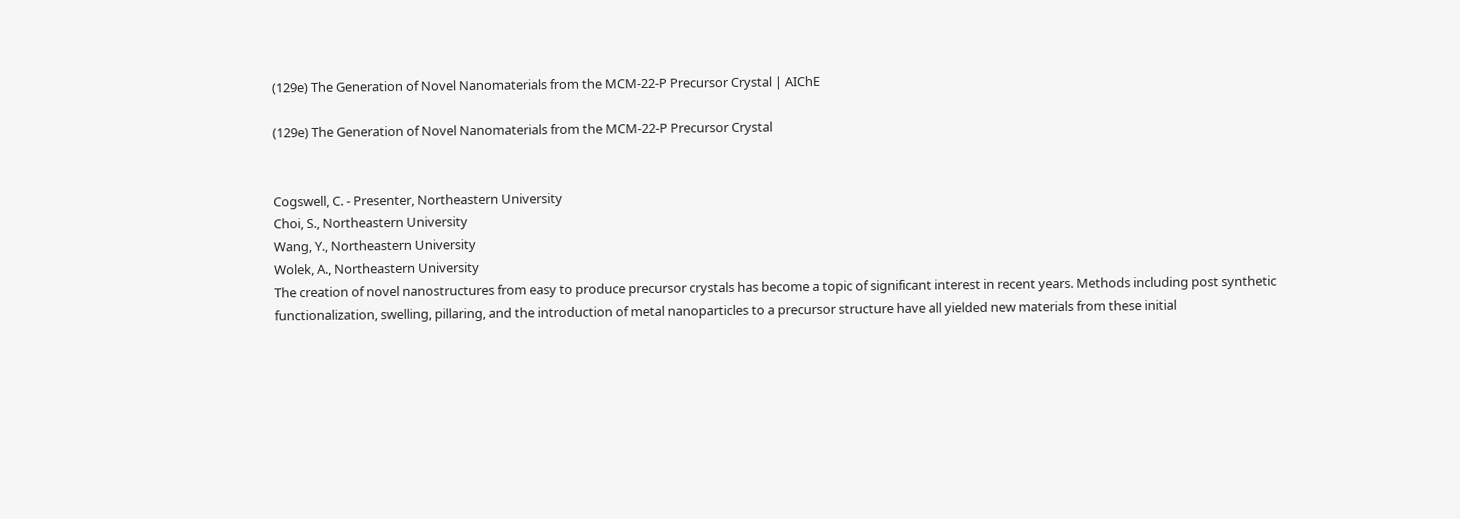(129e) The Generation of Novel Nanomaterials from the MCM-22-P Precursor Crystal | AIChE

(129e) The Generation of Novel Nanomaterials from the MCM-22-P Precursor Crystal


Cogswell, C. - Presenter, Northeastern University
Choi, S., Northeastern University
Wang, Y., Northeastern University
Wolek, A., Northeastern University
The creation of novel nanostructures from easy to produce precursor crystals has become a topic of significant interest in recent years. Methods including post synthetic functionalization, swelling, pillaring, and the introduction of metal nanoparticles to a precursor structure have all yielded new materials from these initial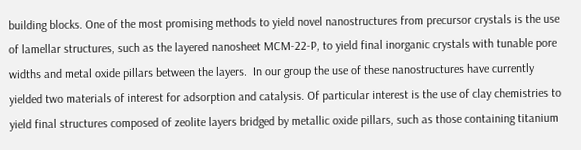building blocks. One of the most promising methods to yield novel nanostructures from precursor crystals is the use of lamellar structures, such as the layered nanosheet MCM-22-P, to yield final inorganic crystals with tunable pore widths and metal oxide pillars between the layers.  In our group the use of these nanostructures have currently yielded two materials of interest for adsorption and catalysis. Of particular interest is the use of clay chemistries to yield final structures composed of zeolite layers bridged by metallic oxide pillars, such as those containing titanium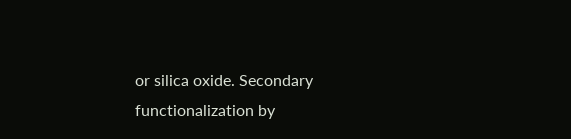or silica oxide. Secondary functionalization by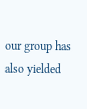our group has also yielded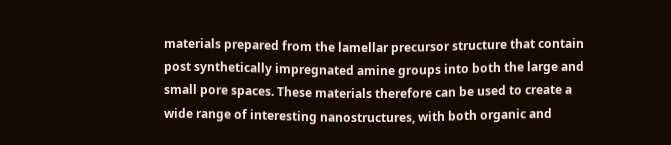materials prepared from the lamellar precursor structure that contain post synthetically impregnated amine groups into both the large and small pore spaces. These materials therefore can be used to create a wide range of interesting nanostructures, with both organic and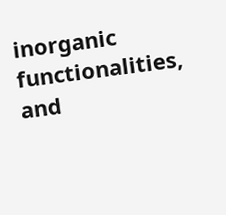inorganic functionalities, and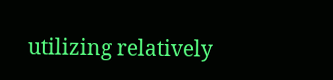utilizing relatively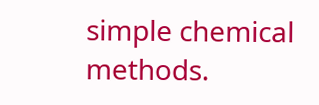simple chemical methods.